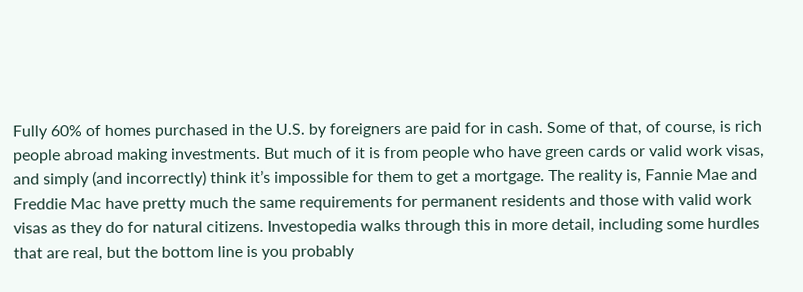Fully 60% of homes purchased in the U.S. by foreigners are paid for in cash. Some of that, of course, is rich people abroad making investments. But much of it is from people who have green cards or valid work visas, and simply (and incorrectly) think it’s impossible for them to get a mortgage. The reality is, Fannie Mae and Freddie Mac have pretty much the same requirements for permanent residents and those with valid work visas as they do for natural citizens. Investopedia walks through this in more detail, including some hurdles that are real, but the bottom line is you probably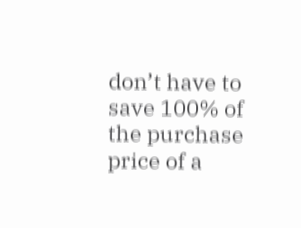don’t have to save 100% of the purchase price of a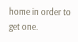home in order to get one.